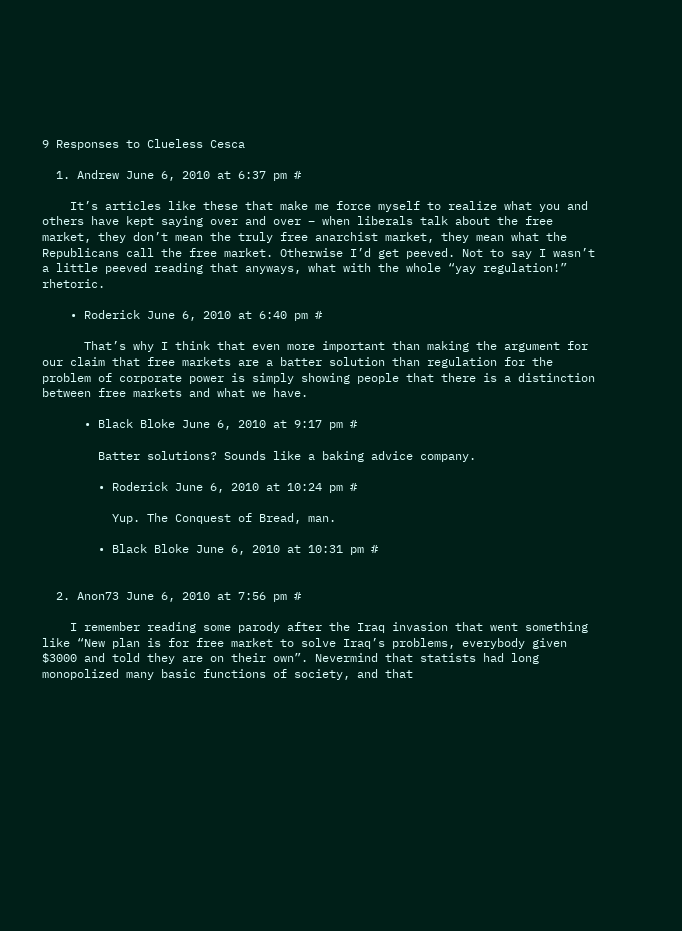9 Responses to Clueless Cesca

  1. Andrew June 6, 2010 at 6:37 pm #

    It’s articles like these that make me force myself to realize what you and others have kept saying over and over – when liberals talk about the free market, they don’t mean the truly free anarchist market, they mean what the Republicans call the free market. Otherwise I’d get peeved. Not to say I wasn’t a little peeved reading that anyways, what with the whole “yay regulation!” rhetoric.

    • Roderick June 6, 2010 at 6:40 pm #

      That’s why I think that even more important than making the argument for our claim that free markets are a batter solution than regulation for the problem of corporate power is simply showing people that there is a distinction between free markets and what we have.

      • Black Bloke June 6, 2010 at 9:17 pm #

        Batter solutions? Sounds like a baking advice company.

        • Roderick June 6, 2010 at 10:24 pm #

          Yup. The Conquest of Bread, man.

        • Black Bloke June 6, 2010 at 10:31 pm #


  2. Anon73 June 6, 2010 at 7:56 pm #

    I remember reading some parody after the Iraq invasion that went something like “New plan is for free market to solve Iraq’s problems, everybody given $3000 and told they are on their own”. Nevermind that statists had long monopolized many basic functions of society, and that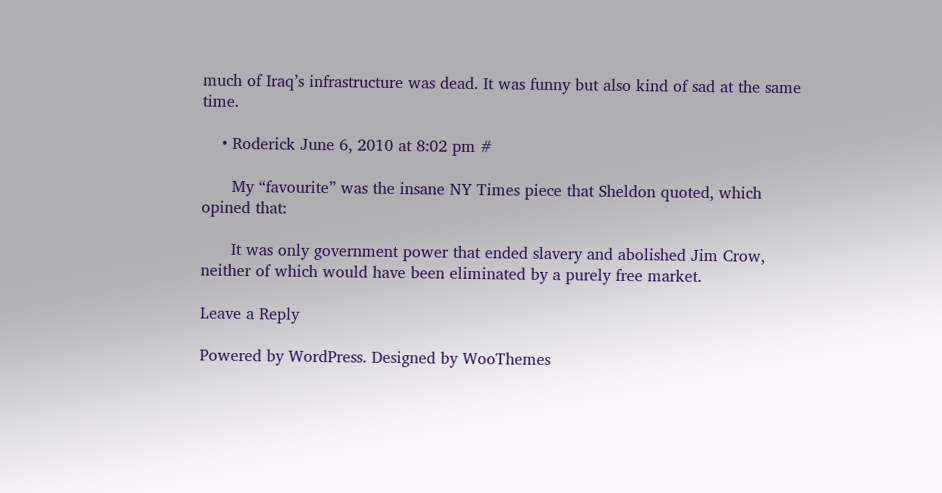much of Iraq’s infrastructure was dead. It was funny but also kind of sad at the same time.

    • Roderick June 6, 2010 at 8:02 pm #

      My “favourite” was the insane NY Times piece that Sheldon quoted, which opined that:

      It was only government power that ended slavery and abolished Jim Crow, neither of which would have been eliminated by a purely free market.

Leave a Reply

Powered by WordPress. Designed by WooThemes